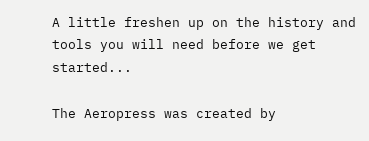A little freshen up on the history and tools you will need before we get started...

The Aeropress was created by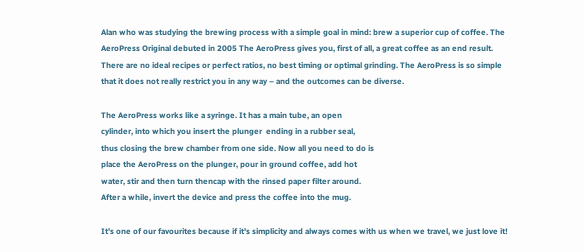Alan who was studying the brewing process with a simple goal in mind: brew a superior cup of coffee. The AeroPress Original debuted in 2005 The AeroPress gives you, first of all, a great coffee as an end result. There are no ideal recipes or perfect ratios, no best timing or optimal grinding. The AeroPress is so simple that it does not really restrict you in any way – and the outcomes can be diverse.

The AeroPress works like a syringe. It has a main tube, an open
cylinder, into which you insert the plunger  ending in a rubber seal,
thus closing the brew chamber from one side. Now all you need to do is
place the AeroPress on the plunger, pour in ground coffee, add hot
water, stir and then turn thencap with the rinsed paper filter around.
After a while, invert the device and press the coffee into the mug.

It's one of our favourites because if it's simplicity and always comes with us when we travel, we just love it!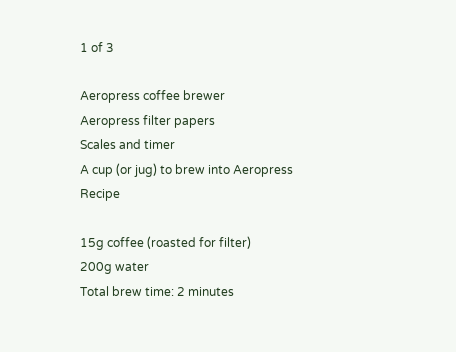1 of 3

Aeropress coffee brewer
Aeropress filter papers
Scales and timer
A cup (or jug) to brew into Aeropress Recipe

15g coffee (roasted for filter)
200g water
Total brew time: 2 minutes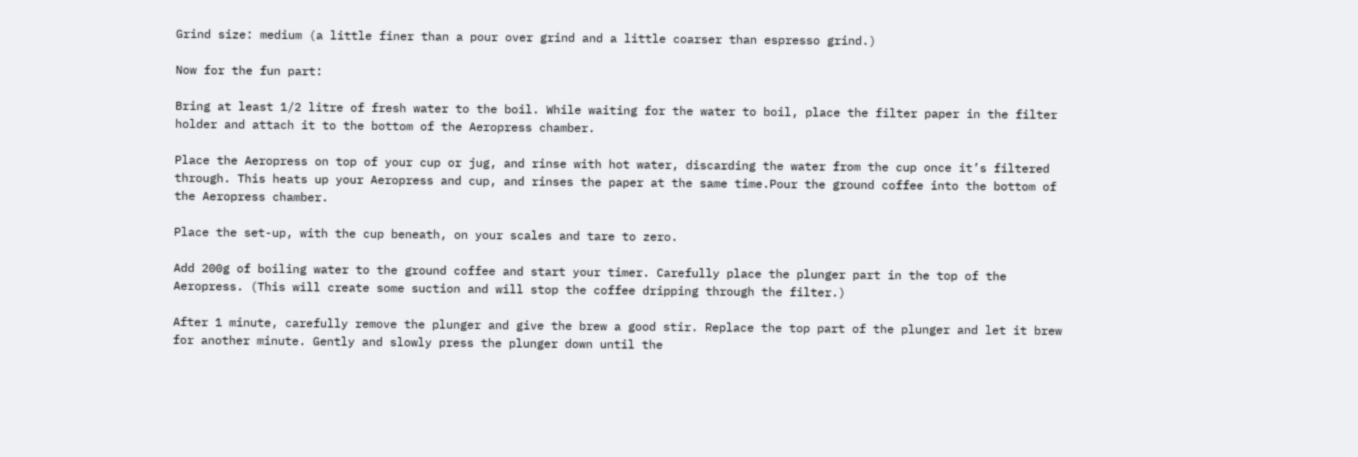Grind size: medium (a little finer than a pour over grind and a little coarser than espresso grind.)

Now for the fun part:

Bring at least 1/2 litre of fresh water to the boil. While waiting for the water to boil, place the filter paper in the filter holder and attach it to the bottom of the Aeropress chamber.

Place the Aeropress on top of your cup or jug, and rinse with hot water, discarding the water from the cup once it’s filtered through. This heats up your Aeropress and cup, and rinses the paper at the same time.Pour the ground coffee into the bottom of the Aeropress chamber.

Place the set-up, with the cup beneath, on your scales and tare to zero.

Add 200g of boiling water to the ground coffee and start your timer. Carefully place the plunger part in the top of the Aeropress. (This will create some suction and will stop the coffee dripping through the filter.)

After 1 minute, carefully remove the plunger and give the brew a good stir. Replace the top part of the plunger and let it brew for another minute. Gently and slowly press the plunger down until the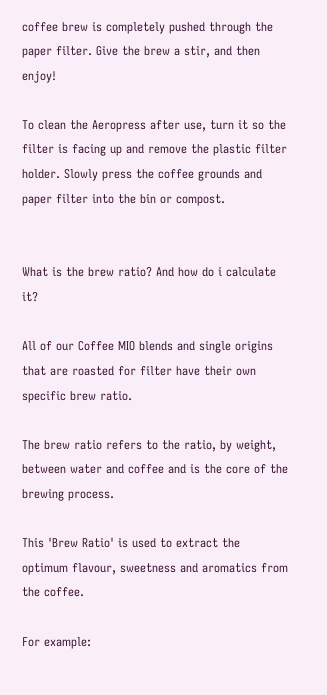coffee brew is completely pushed through the paper filter. Give the brew a stir, and then enjoy!

To clean the Aeropress after use, turn it so the filter is facing up and remove the plastic filter holder. Slowly press the coffee grounds and paper filter into the bin or compost.


What is the brew ratio? And how do i calculate it?

All of our Coffee MIO blends and single origins that are roasted for filter have their own specific brew ratio.

The brew ratio refers to the ratio, by weight, between water and coffee and is the core of the brewing process.

This 'Brew Ratio' is used to extract the optimum flavour, sweetness and aromatics from the coffee.

For example: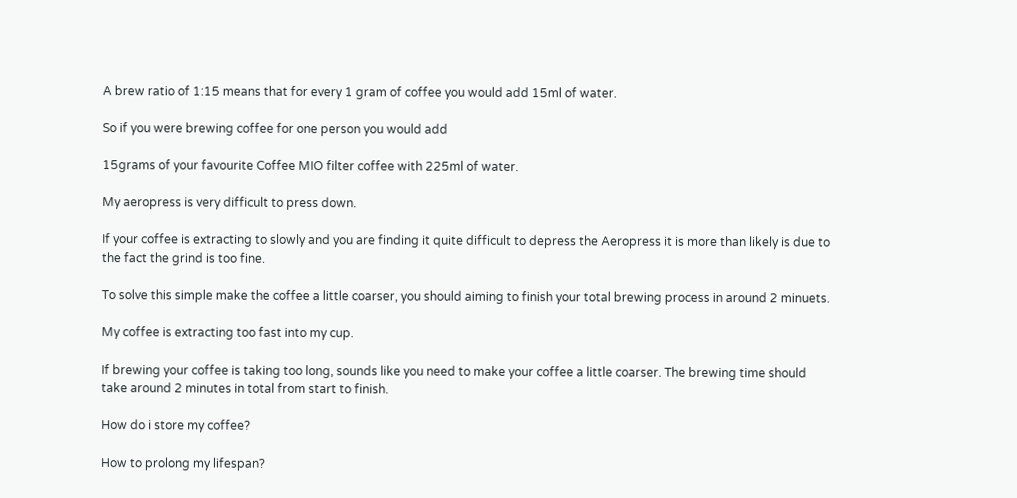A brew ratio of 1:15 means that for every 1 gram of coffee you would add 15ml of water.

So if you were brewing coffee for one person you would add

15grams of your favourite Coffee MIO filter coffee with 225ml of water.

My aeropress is very difficult to press down.

If your coffee is extracting to slowly and you are finding it quite difficult to depress the Aeropress it is more than likely is due to the fact the grind is too fine.

To solve this simple make the coffee a little coarser, you should aiming to finish your total brewing process in around 2 minuets.

My coffee is extracting too fast into my cup.

If brewing your coffee is taking too long, sounds like you need to make your coffee a little coarser. The brewing time should take around 2 minutes in total from start to finish.

How do i store my coffee?

How to prolong my lifespan?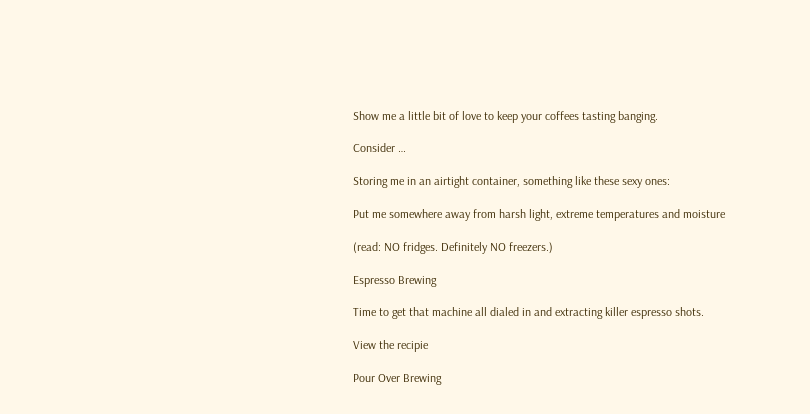Show me a little bit of love to keep your coffees tasting banging.

Consider …

Storing me in an airtight container, something like these sexy ones:

Put me somewhere away from harsh light, extreme temperatures and moisture

(read: NO fridges. Definitely NO freezers.)

Espresso Brewing

Time to get that machine all dialed in and extracting killer espresso shots.

View the recipie

Pour Over Brewing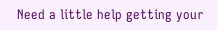Need a little help getting your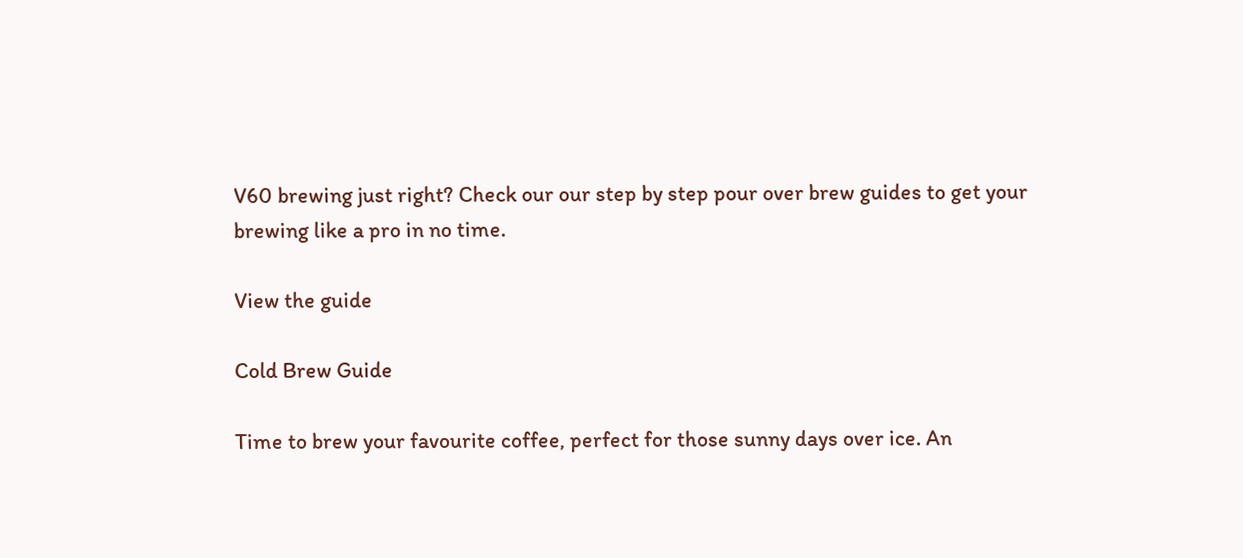V60 brewing just right? Check our our step by step pour over brew guides to get your brewing like a pro in no time.

View the guide

Cold Brew Guide

Time to brew your favourite coffee, perfect for those sunny days over ice. An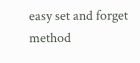easy set and forget method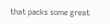that packs some great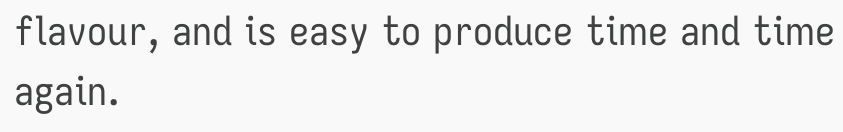flavour, and is easy to produce time and time again.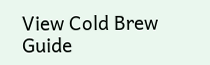View Cold Brew Guide